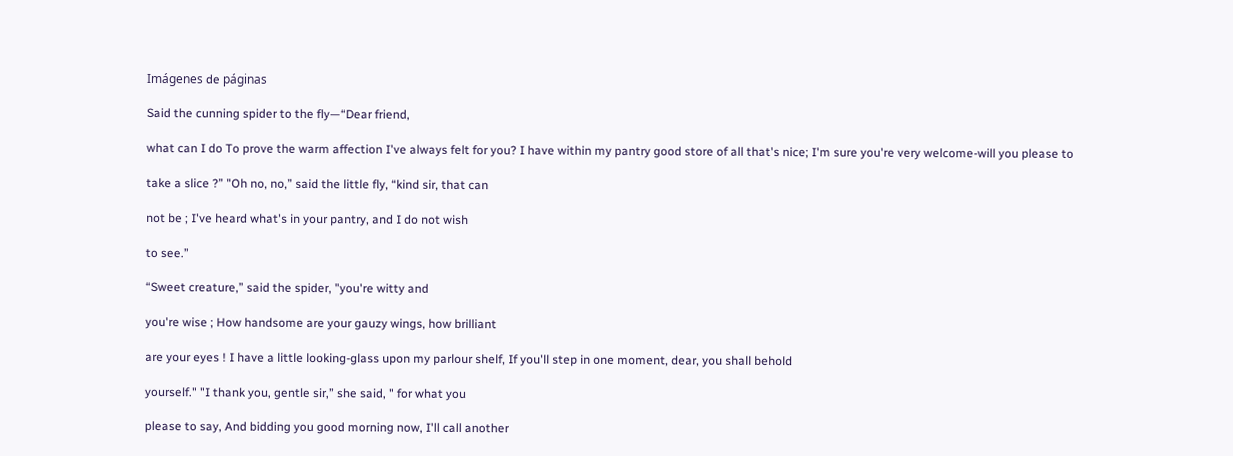Imágenes de páginas

Said the cunning spider to the fly—“Dear friend,

what can I do To prove the warm affection I've always felt for you? I have within my pantry good store of all that's nice; I'm sure you're very welcome-will you please to

take a slice ?” "Oh no, no,” said the little fly, “kind sir, that can

not be ; I've heard what's in your pantry, and I do not wish

to see.”

“Sweet creature,” said the spider, "you're witty and

you're wise ; How handsome are your gauzy wings, how brilliant

are your eyes ! I have a little looking-glass upon my parlour shelf, If you'll step in one moment, dear, you shall behold

yourself." "I thank you, gentle sir,” she said, " for what you

please to say, And bidding you good morning now, I'll call another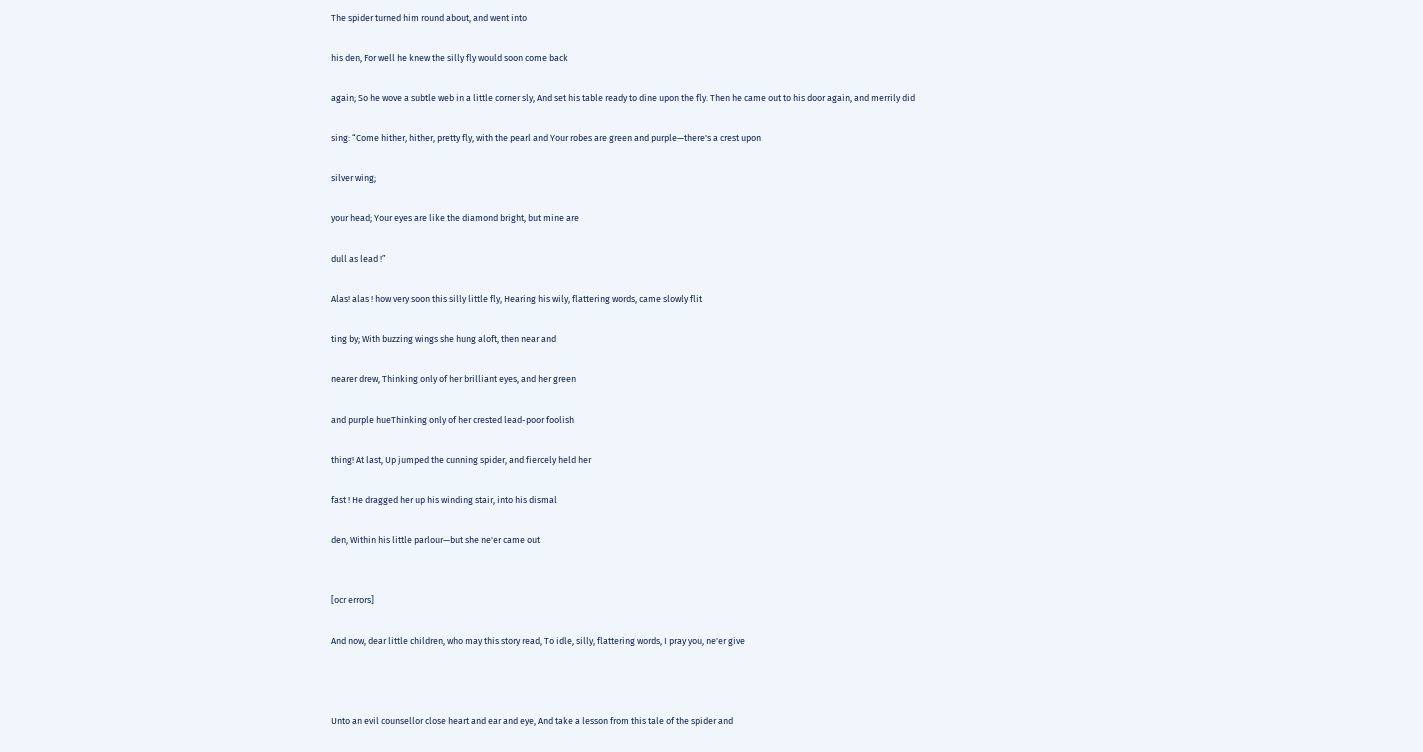The spider turned him round about, and went into

his den, For well he knew the silly fly would soon come back

again; So he wove a subtle web in a little corner sly, And set his table ready to dine upon the fly. Then he came out to his door again, and merrily did

sing: “Come hither, hither, pretty fly, with the pearl and Your robes are green and purple—there's a crest upon

silver wing;

your head; Your eyes are like the diamond bright, but mine are

dull as lead !”

Alas! alas ! how very soon this silly little fly, Hearing his wily, flattering words, came slowly flit

ting by; With buzzing wings she hung aloft, then near and

nearer drew, Thinking only of her brilliant eyes, and her green

and purple hueThinking only of her crested lead-poor foolish

thing! At last, Up jumped the cunning spider, and fiercely held her

fast ! He dragged her up his winding stair, into his dismal

den, Within his little parlour—but she ne'er came out


[ocr errors]

And now, dear little children, who may this story read, To idle, silly, flattering words, I pray you, ne'er give



Unto an evil counsellor close heart and ear and eye, And take a lesson from this tale of the spider and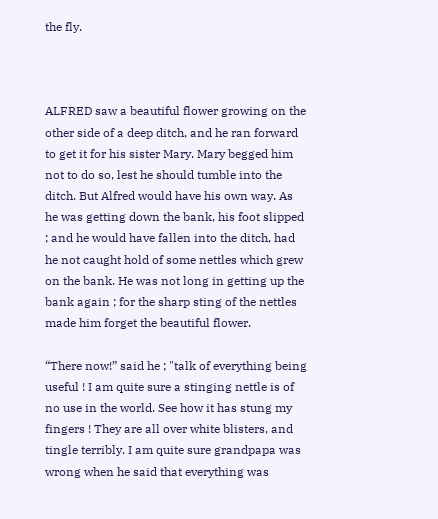the fly.



ALFRED saw a beautiful flower growing on the other side of a deep ditch, and he ran forward to get it for his sister Mary. Mary begged him not to do so, lest he should tumble into the ditch. But Alfred would have his own way. As he was getting down the bank, his foot slipped ; and he would have fallen into the ditch, had he not caught hold of some nettles which grew on the bank. He was not long in getting up the bank again ; for the sharp sting of the nettles made him forget the beautiful flower.

“There now!” said he ; "talk of everything being useful ! I am quite sure a stinging nettle is of no use in the world. See how it has stung my fingers ! They are all over white blisters, and tingle terribly. I am quite sure grandpapa was wrong when he said that everything was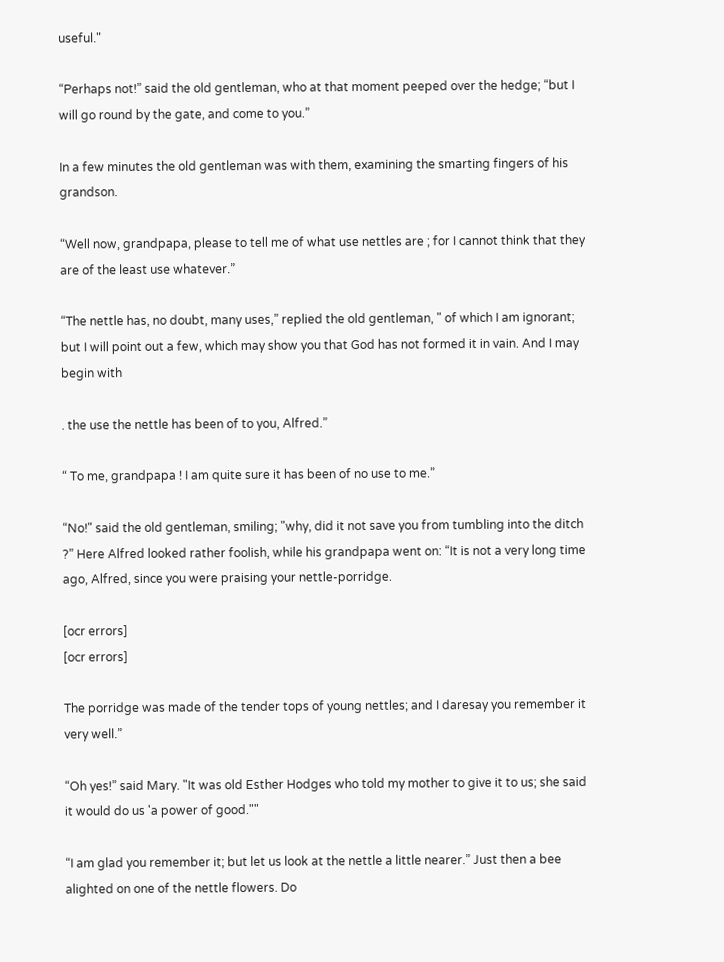useful."

“Perhaps not!” said the old gentleman, who at that moment peeped over the hedge; “but I will go round by the gate, and come to you.”

In a few minutes the old gentleman was with them, examining the smarting fingers of his grandson.

“Well now, grandpapa, please to tell me of what use nettles are ; for I cannot think that they are of the least use whatever.”

“The nettle has, no doubt, many uses,” replied the old gentleman, " of which I am ignorant; but I will point out a few, which may show you that God has not formed it in vain. And I may begin with

. the use the nettle has been of to you, Alfred.”

“ To me, grandpapa ! I am quite sure it has been of no use to me.”

“No!" said the old gentleman, smiling; "why, did it not save you from tumbling into the ditch ?” Here Alfred looked rather foolish, while his grandpapa went on: “It is not a very long time ago, Alfred, since you were praising your nettle-porridge.

[ocr errors]
[ocr errors]

The porridge was made of the tender tops of young nettles; and I daresay you remember it very well.”

“Oh yes!” said Mary. "It was old Esther Hodges who told my mother to give it to us; she said it would do us 'a power of good.""

“I am glad you remember it; but let us look at the nettle a little nearer.” Just then a bee alighted on one of the nettle flowers. Do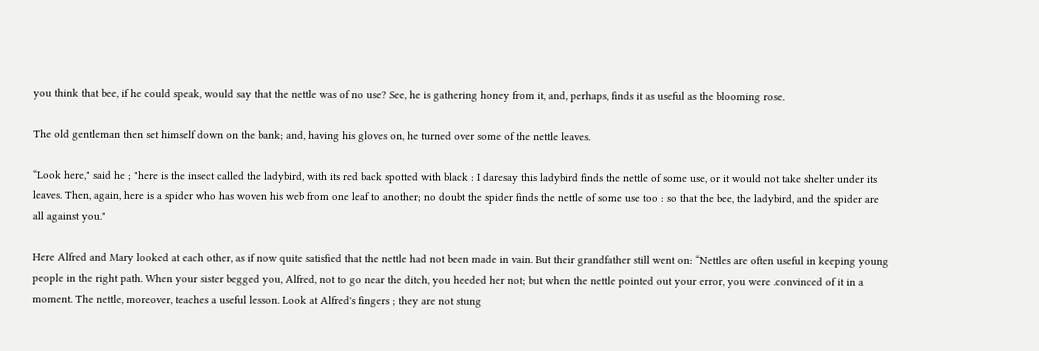you think that bee, if he could speak, would say that the nettle was of no use? See, he is gathering honey from it, and, perhaps, finds it as useful as the blooming rose.

The old gentleman then set himself down on the bank; and, having his gloves on, he turned over some of the nettle leaves.

“Look here," said he ; "here is the insect called the ladybird, with its red back spotted with black : I daresay this ladybird finds the nettle of some use, or it would not take shelter under its leaves. Then, again, here is a spider who has woven his web from one leaf to another; no doubt the spider finds the nettle of some use too : so that the bee, the ladybird, and the spider are all against you."

Here Alfred and Mary looked at each other, as if now quite satisfied that the nettle had not been made in vain. But their grandfather still went on: “Nettles are often useful in keeping young people in the right path. When your sister begged you, Alfred, not to go near the ditch, you heeded her not; but when the nettle pointed out your error, you were .convinced of it in a moment. The nettle, moreover, teaches a useful lesson. Look at Alfred's fingers ; they are not stung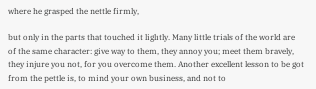where he grasped the nettle firmly,

but only in the parts that touched it liglıtly. Many little trials of the world are of the same character: give way to them, they annoy you; meet them bravely, they injure you not, for you overcome them. Another excellent lesson to be got from the pettle is, to mind your own business, and not to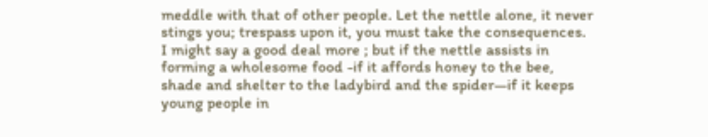meddle with that of other people. Let the nettle alone, it never stings you; trespass upon it, you must take the consequences. I might say a good deal more ; but if the nettle assists in forming a wholesome food -if it affords honey to the bee, shade and shelter to the ladybird and the spider—if it keeps young people in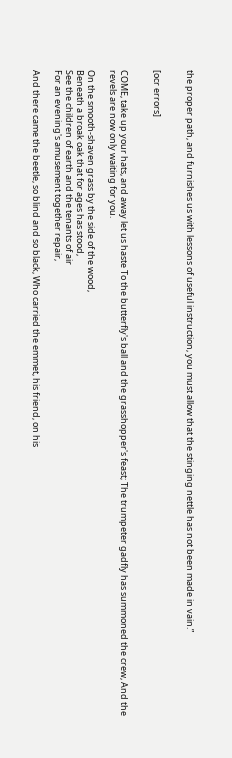the proper path, and furnishes us with lessons of useful instruction, you must allow that the stinging nettle has not been made in vain.”


[ocr errors]


COME, take up your hats, and away let us haste To the butterfly's ball and the grasshopper's feast; The trumpeter gadfly has summoned the crew, And the revels are now only waiting for you.

On the smooth-shaven grass by the side of the wood,
Beneath a broak oak that for ages has stood,
See the children of earth and the tenants of air
For an evening's amusement together repair,

And there came the beetle, so blind and so black, Who carried the emmet, his friend, on his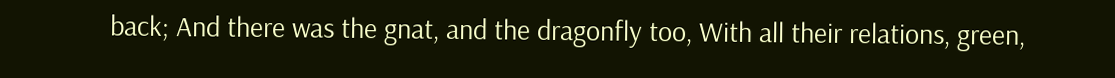back; And there was the gnat, and the dragonfly too, With all their relations, green,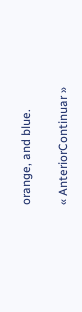orange, and blue.

« AnteriorContinuar »